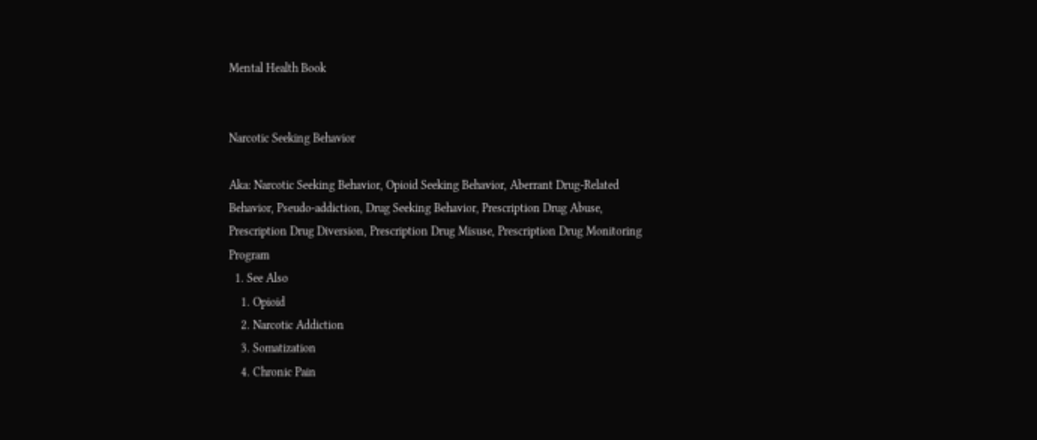Mental Health Book


Narcotic Seeking Behavior

Aka: Narcotic Seeking Behavior, Opioid Seeking Behavior, Aberrant Drug-Related Behavior, Pseudo-addiction, Drug Seeking Behavior, Prescription Drug Abuse, Prescription Drug Diversion, Prescription Drug Misuse, Prescription Drug Monitoring Program
  1. See Also
    1. Opioid
    2. Narcotic Addiction
    3. Somatization
    4. Chronic Pain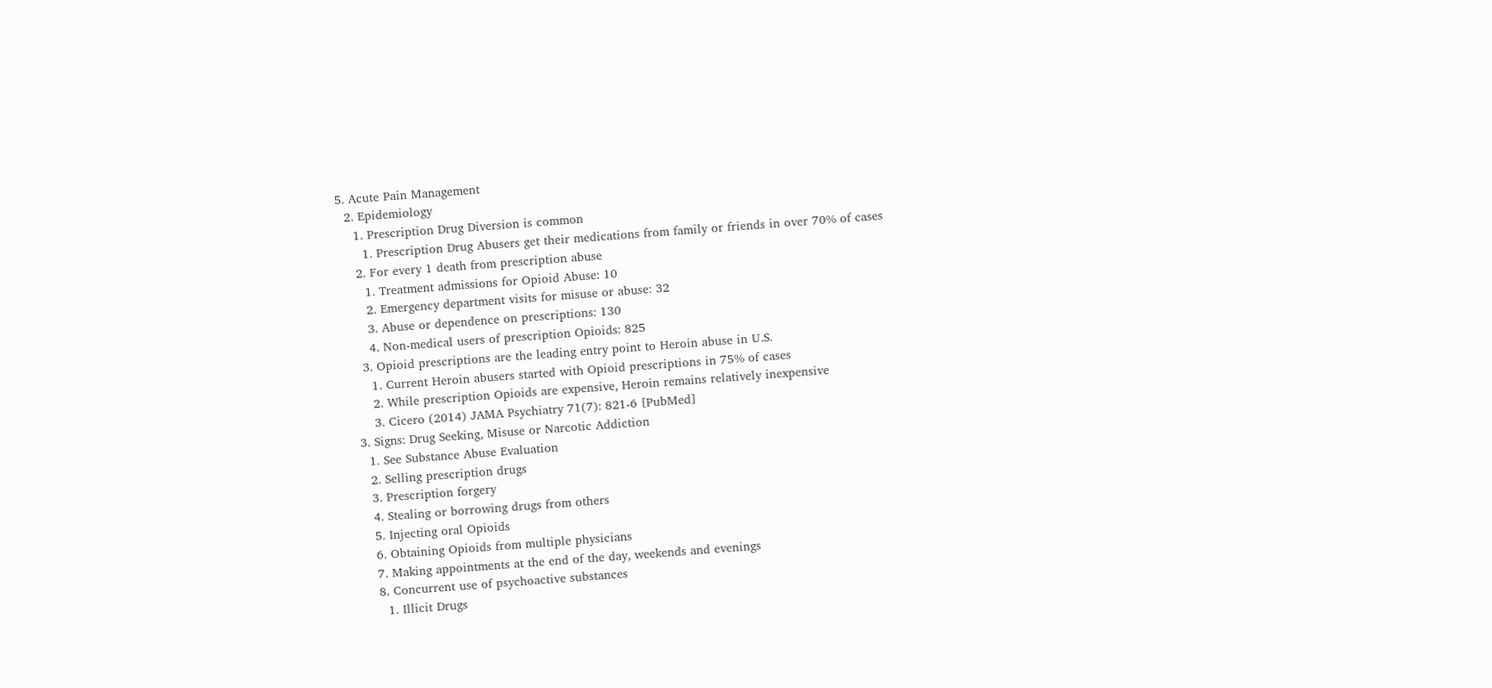5. Acute Pain Management
  2. Epidemiology
    1. Prescription Drug Diversion is common
      1. Prescription Drug Abusers get their medications from family or friends in over 70% of cases
    2. For every 1 death from prescription abuse
      1. Treatment admissions for Opioid Abuse: 10
      2. Emergency department visits for misuse or abuse: 32
      3. Abuse or dependence on prescriptions: 130
      4. Non-medical users of prescription Opioids: 825
    3. Opioid prescriptions are the leading entry point to Heroin abuse in U.S.
      1. Current Heroin abusers started with Opioid prescriptions in 75% of cases
      2. While prescription Opioids are expensive, Heroin remains relatively inexpensive
      3. Cicero (2014) JAMA Psychiatry 71(7): 821-6 [PubMed]
  3. Signs: Drug Seeking, Misuse or Narcotic Addiction
    1. See Substance Abuse Evaluation
    2. Selling prescription drugs
    3. Prescription forgery
    4. Stealing or borrowing drugs from others
    5. Injecting oral Opioids
    6. Obtaining Opioids from multiple physicians
    7. Making appointments at the end of the day, weekends and evenings
    8. Concurrent use of psychoactive substances
      1. Illicit Drugs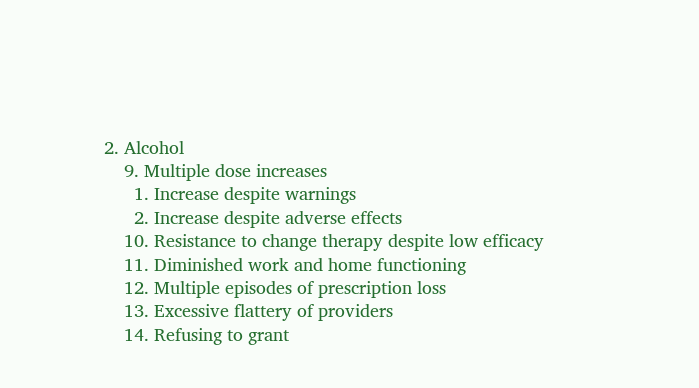2. Alcohol
    9. Multiple dose increases
      1. Increase despite warnings
      2. Increase despite adverse effects
    10. Resistance to change therapy despite low efficacy
    11. Diminished work and home functioning
    12. Multiple episodes of prescription loss
    13. Excessive flattery of providers
    14. Refusing to grant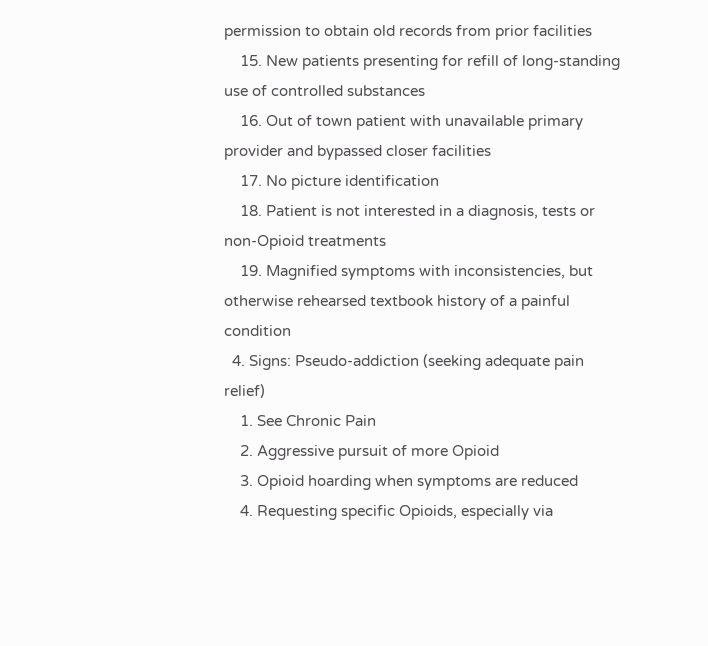permission to obtain old records from prior facilities
    15. New patients presenting for refill of long-standing use of controlled substances
    16. Out of town patient with unavailable primary provider and bypassed closer facilities
    17. No picture identification
    18. Patient is not interested in a diagnosis, tests or non-Opioid treatments
    19. Magnified symptoms with inconsistencies, but otherwise rehearsed textbook history of a painful condition
  4. Signs: Pseudo-addiction (seeking adequate pain relief)
    1. See Chronic Pain
    2. Aggressive pursuit of more Opioid
    3. Opioid hoarding when symptoms are reduced
    4. Requesting specific Opioids, especially via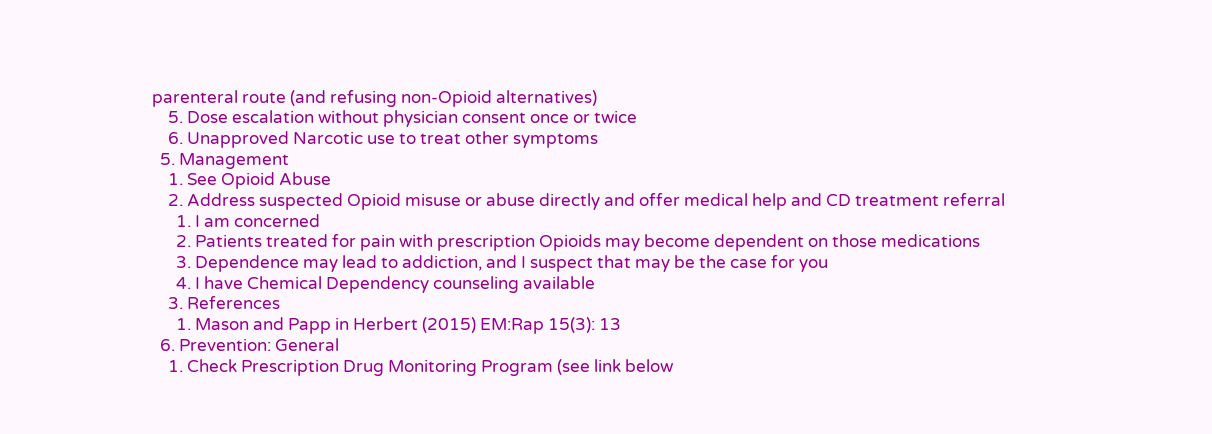parenteral route (and refusing non-Opioid alternatives)
    5. Dose escalation without physician consent once or twice
    6. Unapproved Narcotic use to treat other symptoms
  5. Management
    1. See Opioid Abuse
    2. Address suspected Opioid misuse or abuse directly and offer medical help and CD treatment referral
      1. I am concerned
      2. Patients treated for pain with prescription Opioids may become dependent on those medications
      3. Dependence may lead to addiction, and I suspect that may be the case for you
      4. I have Chemical Dependency counseling available
    3. References
      1. Mason and Papp in Herbert (2015) EM:Rap 15(3): 13
  6. Prevention: General
    1. Check Prescription Drug Monitoring Program (see link below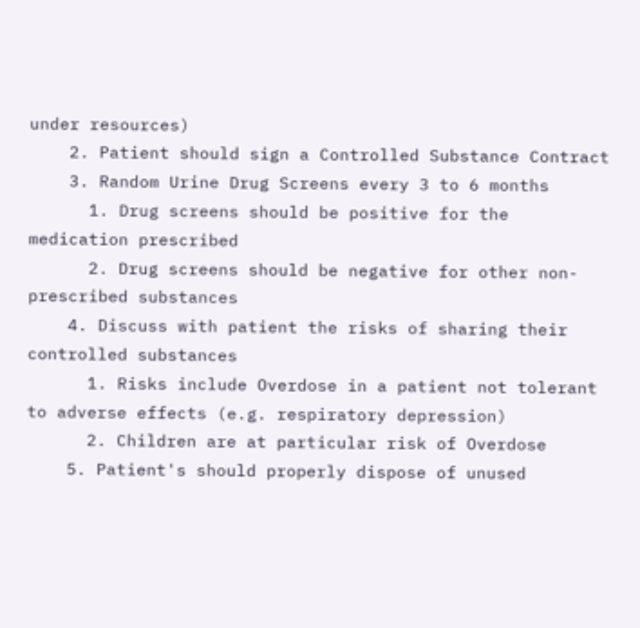under resources)
    2. Patient should sign a Controlled Substance Contract
    3. Random Urine Drug Screens every 3 to 6 months
      1. Drug screens should be positive for the medication prescribed
      2. Drug screens should be negative for other non-prescribed substances
    4. Discuss with patient the risks of sharing their controlled substances
      1. Risks include Overdose in a patient not tolerant to adverse effects (e.g. respiratory depression)
      2. Children are at particular risk of Overdose
    5. Patient's should properly dispose of unused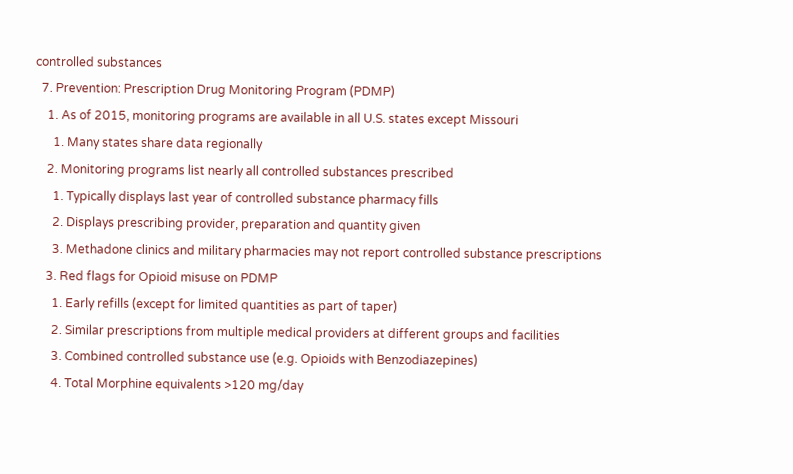controlled substances
  7. Prevention: Prescription Drug Monitoring Program (PDMP)
    1. As of 2015, monitoring programs are available in all U.S. states except Missouri
      1. Many states share data regionally
    2. Monitoring programs list nearly all controlled substances prescribed
      1. Typically displays last year of controlled substance pharmacy fills
      2. Displays prescribing provider, preparation and quantity given
      3. Methadone clinics and military pharmacies may not report controlled substance prescriptions
    3. Red flags for Opioid misuse on PDMP
      1. Early refills (except for limited quantities as part of taper)
      2. Similar prescriptions from multiple medical providers at different groups and facilities
      3. Combined controlled substance use (e.g. Opioids with Benzodiazepines)
      4. Total Morphine equivalents >120 mg/day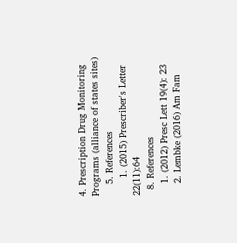4. Prescription Drug Monitoring Programs (alliance of states sites)
    5. References
      1. (2015) Prescriber's Letter 22(11):64
  8. References
    1. (2012) Presc Lett 19(4): 23
    2. Lembke (2016) Am Fam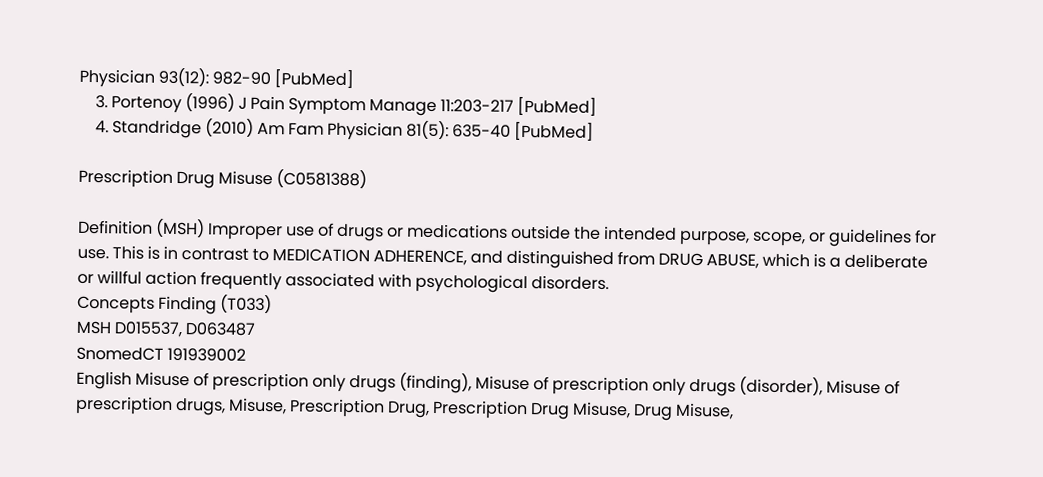Physician 93(12): 982-90 [PubMed]
    3. Portenoy (1996) J Pain Symptom Manage 11:203-217 [PubMed]
    4. Standridge (2010) Am Fam Physician 81(5): 635-40 [PubMed]

Prescription Drug Misuse (C0581388)

Definition (MSH) Improper use of drugs or medications outside the intended purpose, scope, or guidelines for use. This is in contrast to MEDICATION ADHERENCE, and distinguished from DRUG ABUSE, which is a deliberate or willful action frequently associated with psychological disorders.
Concepts Finding (T033)
MSH D015537, D063487
SnomedCT 191939002
English Misuse of prescription only drugs (finding), Misuse of prescription only drugs (disorder), Misuse of prescription drugs, Misuse, Prescription Drug, Prescription Drug Misuse, Drug Misuse,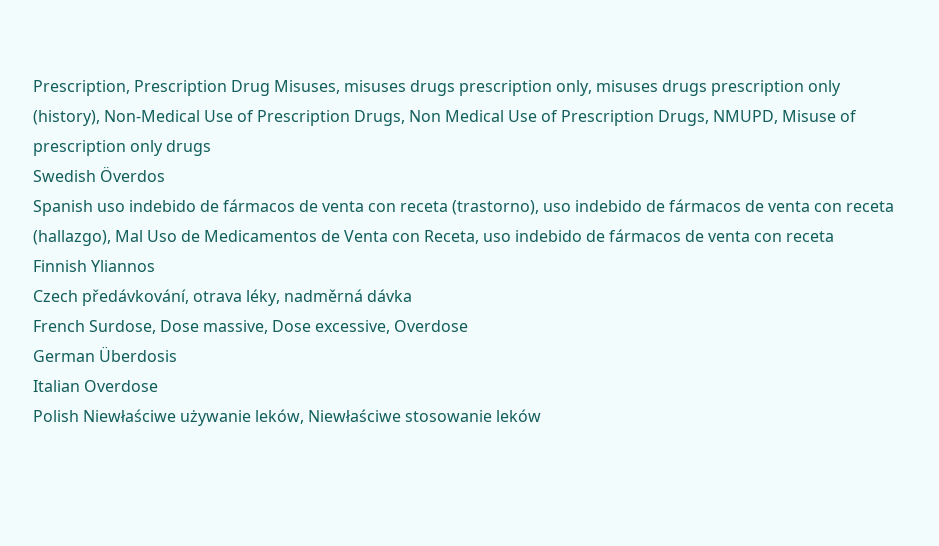Prescription, Prescription Drug Misuses, misuses drugs prescription only, misuses drugs prescription only (history), Non-Medical Use of Prescription Drugs, Non Medical Use of Prescription Drugs, NMUPD, Misuse of prescription only drugs
Swedish Överdos
Spanish uso indebido de fármacos de venta con receta (trastorno), uso indebido de fármacos de venta con receta (hallazgo), Mal Uso de Medicamentos de Venta con Receta, uso indebido de fármacos de venta con receta
Finnish Yliannos
Czech předávkování, otrava léky, nadměrná dávka
French Surdose, Dose massive, Dose excessive, Overdose
German Überdosis
Italian Overdose
Polish Niewłaściwe używanie leków, Niewłaściwe stosowanie leków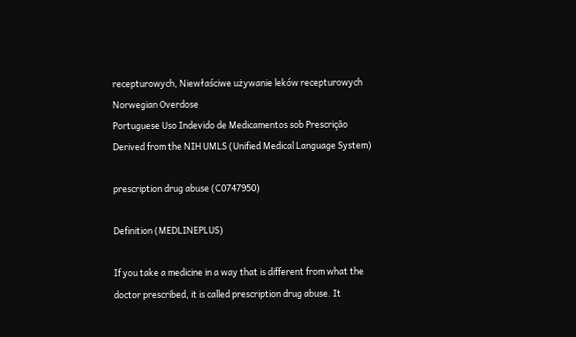recepturowych, Niewłaściwe używanie leków recepturowych
Norwegian Overdose
Portuguese Uso Indevido de Medicamentos sob Prescrição
Derived from the NIH UMLS (Unified Medical Language System)

prescription drug abuse (C0747950)

Definition (MEDLINEPLUS)

If you take a medicine in a way that is different from what the doctor prescribed, it is called prescription drug abuse. It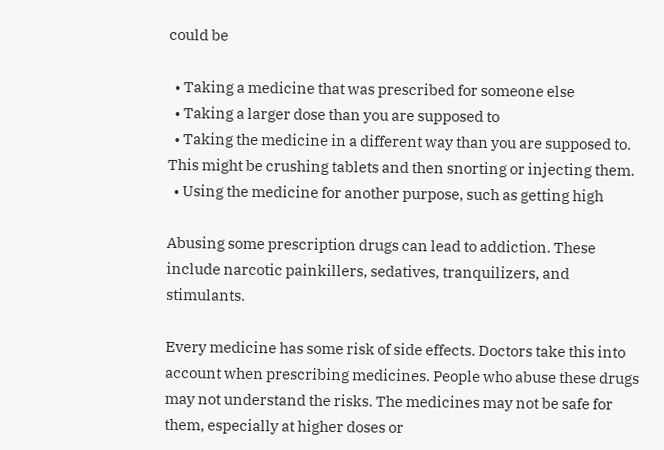could be

  • Taking a medicine that was prescribed for someone else
  • Taking a larger dose than you are supposed to
  • Taking the medicine in a different way than you are supposed to. This might be crushing tablets and then snorting or injecting them.
  • Using the medicine for another purpose, such as getting high

Abusing some prescription drugs can lead to addiction. These include narcotic painkillers, sedatives, tranquilizers, and stimulants.

Every medicine has some risk of side effects. Doctors take this into account when prescribing medicines. People who abuse these drugs may not understand the risks. The medicines may not be safe for them, especially at higher doses or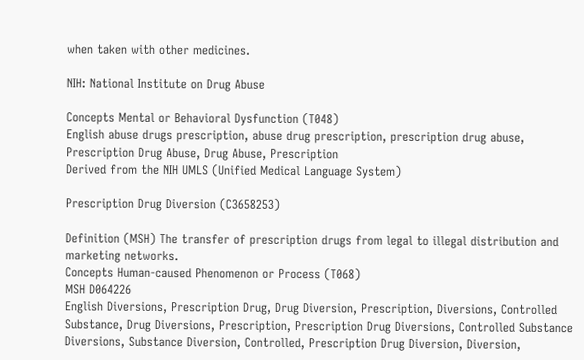when taken with other medicines.

NIH: National Institute on Drug Abuse

Concepts Mental or Behavioral Dysfunction (T048)
English abuse drugs prescription, abuse drug prescription, prescription drug abuse, Prescription Drug Abuse, Drug Abuse, Prescription
Derived from the NIH UMLS (Unified Medical Language System)

Prescription Drug Diversion (C3658253)

Definition (MSH) The transfer of prescription drugs from legal to illegal distribution and marketing networks.
Concepts Human-caused Phenomenon or Process (T068)
MSH D064226
English Diversions, Prescription Drug, Drug Diversion, Prescription, Diversions, Controlled Substance, Drug Diversions, Prescription, Prescription Drug Diversions, Controlled Substance Diversions, Substance Diversion, Controlled, Prescription Drug Diversion, Diversion,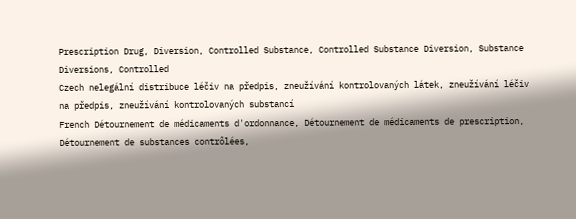Prescription Drug, Diversion, Controlled Substance, Controlled Substance Diversion, Substance Diversions, Controlled
Czech nelegální distribuce léčiv na předpis, zneužívání kontrolovaných látek, zneužívání léčiv na předpis, zneužívání kontrolovaných substancí
French Détournement de médicaments d'ordonnance, Détournement de médicaments de prescription, Détournement de substances contrôlées,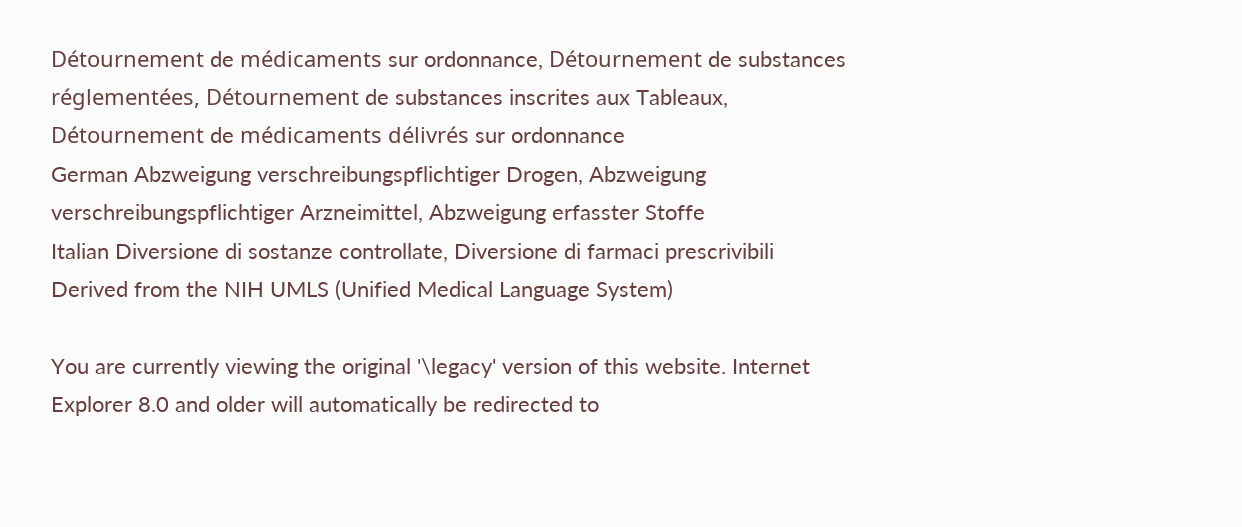Détournement de médicaments sur ordonnance, Détournement de substances réglementées, Détournement de substances inscrites aux Tableaux, Détournement de médicaments délivrés sur ordonnance
German Abzweigung verschreibungspflichtiger Drogen, Abzweigung verschreibungspflichtiger Arzneimittel, Abzweigung erfasster Stoffe
Italian Diversione di sostanze controllate, Diversione di farmaci prescrivibili
Derived from the NIH UMLS (Unified Medical Language System)

You are currently viewing the original '\legacy' version of this website. Internet Explorer 8.0 and older will automatically be redirected to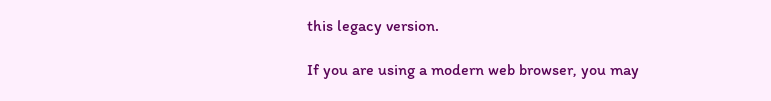this legacy version.

If you are using a modern web browser, you may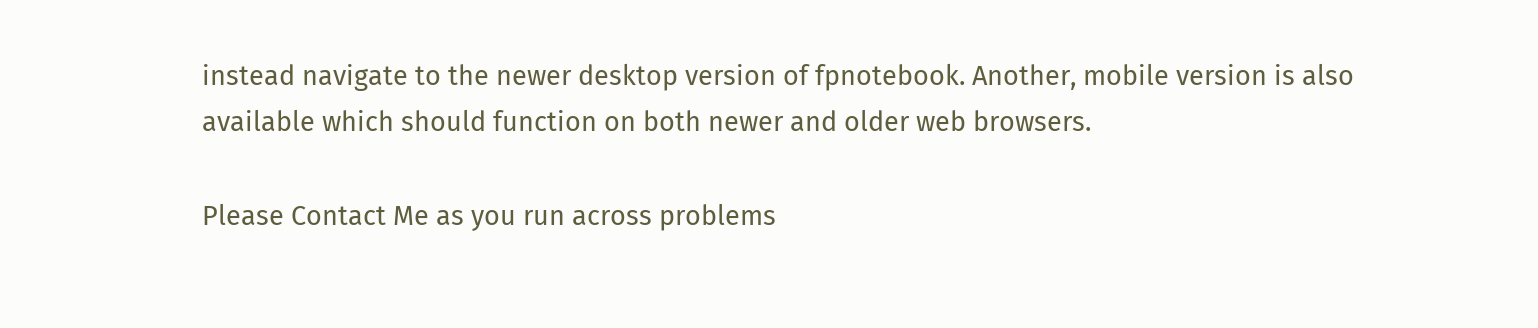instead navigate to the newer desktop version of fpnotebook. Another, mobile version is also available which should function on both newer and older web browsers.

Please Contact Me as you run across problems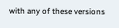with any of these versions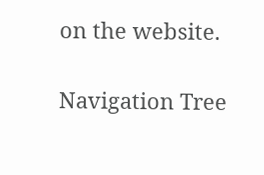on the website.

Navigation Tree